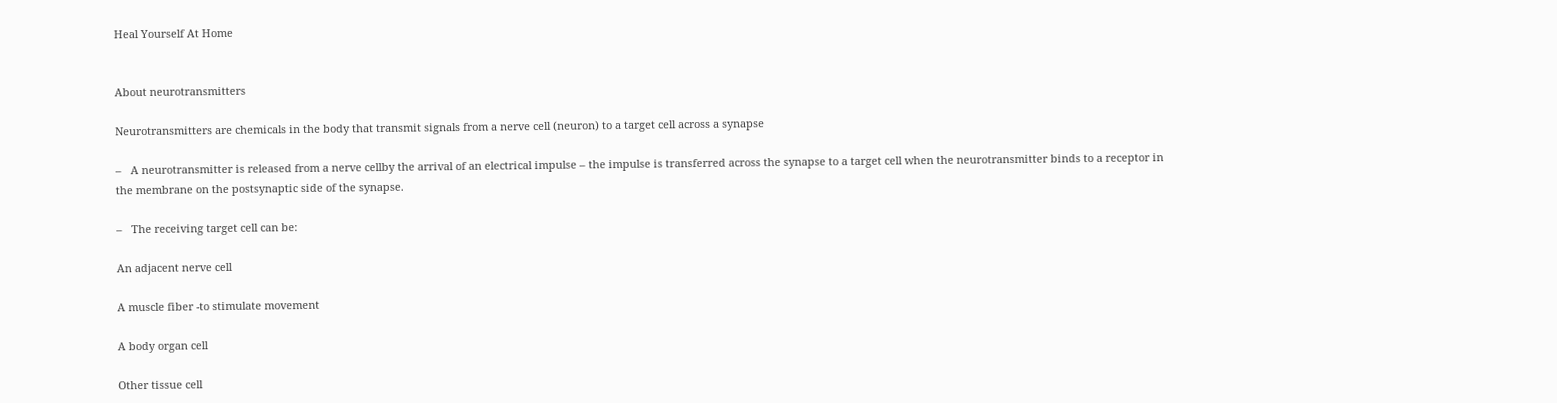Heal Yourself At Home


About neurotransmitters

Neurotransmitters are chemicals in the body that transmit signals from a nerve cell (neuron) to a target cell across a synapse

–   A neurotransmitter is released from a nerve cellby the arrival of an electrical impulse – the impulse is transferred across the synapse to a target cell when the neurotransmitter binds to a receptor in the membrane on the postsynaptic side of the synapse.

–   The receiving target cell can be:

An adjacent nerve cell

A muscle fiber -to stimulate movement

A body organ cell

Other tissue cell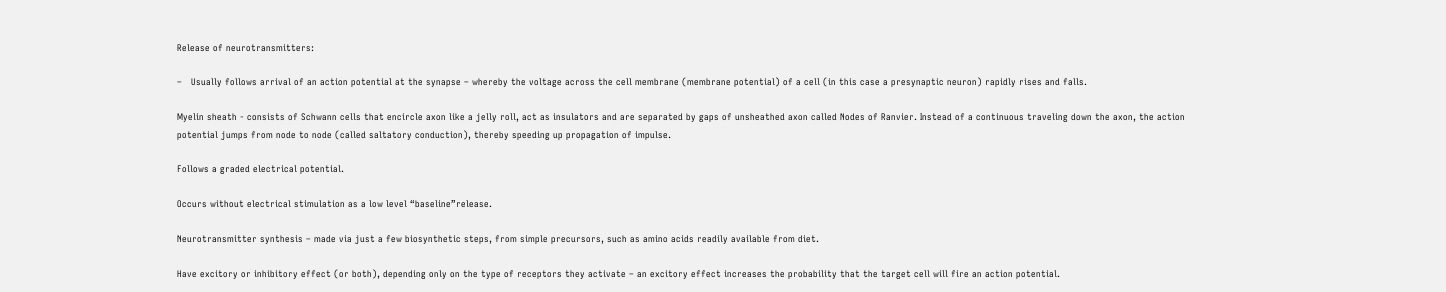Release of neurotransmitters:

–   Usually follows arrival of an action potential at the synapse – whereby the voltage across the cell membrane (membrane potential) of a cell (in this case a presynaptic neuron) rapidly rises and falls.

Myelin sheath - consists of Schwann cells that encircle axon like a jelly roll, act as insulators and are separated by gaps of unsheathed axon called Nodes of Ranvier. Instead of a continuous traveling down the axon, the action potential jumps from node to node (called saltatory conduction), thereby speeding up propagation of impulse.

Follows a graded electrical potential.

Occurs without electrical stimulation as a low level “baseline”release.

Neurotransmitter synthesis – made via just a few biosynthetic steps, from simple precursors, such as amino acids readily available from diet.

Have excitory or inhibitory effect (or both), depending only on the type of receptors they activate – an excitory effect increases the probability that the target cell will fire an action potential.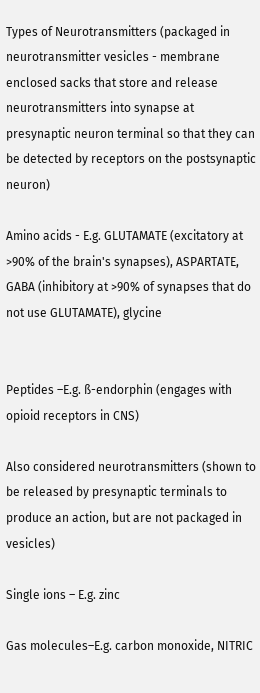Types of Neurotransmitters (packaged in neurotransmitter vesicles - membrane enclosed sacks that store and release neurotransmitters into synapse at presynaptic neuron terminal so that they can be detected by receptors on the postsynaptic neuron)

Amino acids - E.g. GLUTAMATE (excitatory at >90% of the brain's synapses), ASPARTATE, GABA (inhibitory at >90% of synapses that do not use GLUTAMATE), glycine


Peptides –E.g. ß-endorphin (engages with opioid receptors in CNS)

Also considered neurotransmitters (shown to be released by presynaptic terminals to produce an action, but are not packaged in vesicles)

Single ions – E.g. zinc

Gas molecules–E.g. carbon monoxide, NITRIC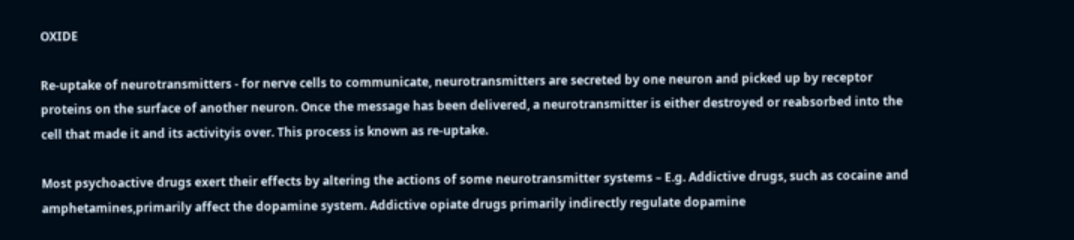OXIDE

Re-uptake of neurotransmitters - for nerve cells to communicate, neurotransmitters are secreted by one neuron and picked up by receptor proteins on the surface of another neuron. Once the message has been delivered, a neurotransmitter is either destroyed or reabsorbed into the cell that made it and its activityis over. This process is known as re-uptake.

Most psychoactive drugs exert their effects by altering the actions of some neurotransmitter systems – E.g. Addictive drugs, such as cocaine and amphetamines,primarily affect the dopamine system. Addictive opiate drugs primarily indirectly regulate dopamine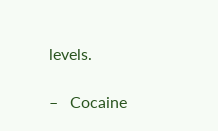levels.

–   Cocaine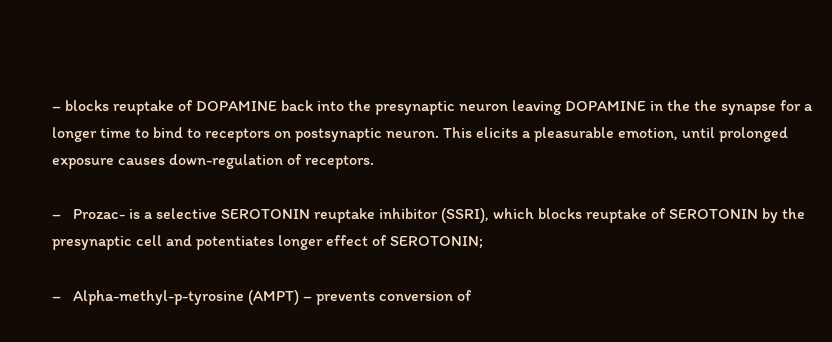– blocks reuptake of DOPAMINE back into the presynaptic neuron leaving DOPAMINE in the the synapse for a longer time to bind to receptors on postsynaptic neuron. This elicits a pleasurable emotion, until prolonged exposure causes down-regulation of receptors.

–   Prozac- is a selective SEROTONIN reuptake inhibitor (SSRI), which blocks reuptake of SEROTONIN by the presynaptic cell and potentiates longer effect of SEROTONIN;

–   Alpha-methyl-p-tyrosine (AMPT) – prevents conversion of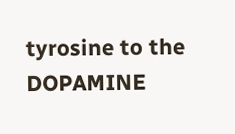tyrosine to the DOPAMINE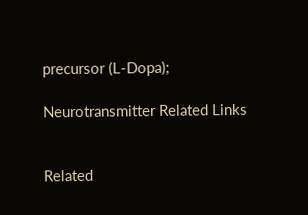precursor (L-Dopa);

Neurotransmitter Related Links


Related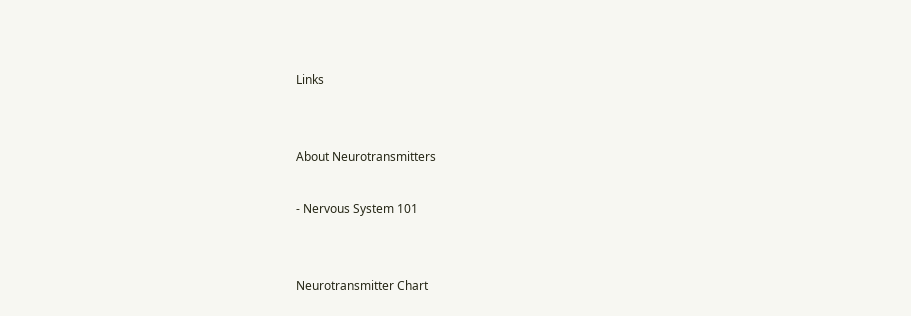Links


About Neurotransmitters

- Nervous System 101


Neurotransmitter Chart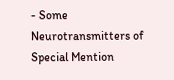- Some Neurotransmitters of Special Mention